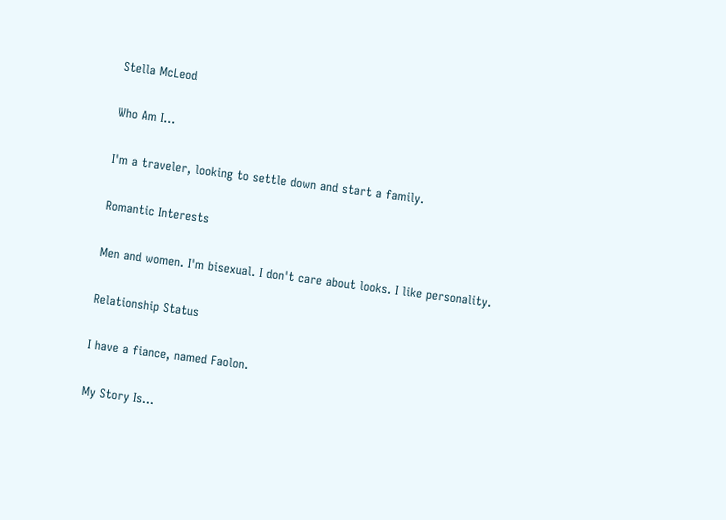Stella McLeod

Who Am I...

I'm a traveler, looking to settle down and start a family.

Romantic Interests

Men and women. I'm bisexual. I don't care about looks. I like personality.

Relationship Status

I have a fiance, named Faolon.

My Story Is...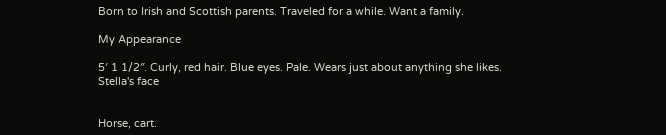Born to Irish and Scottish parents. Traveled for a while. Want a family.

My Appearance

5′ 1 1/2″. Curly, red hair. Blue eyes. Pale. Wears just about anything she likes.
Stella's face


Horse, cart.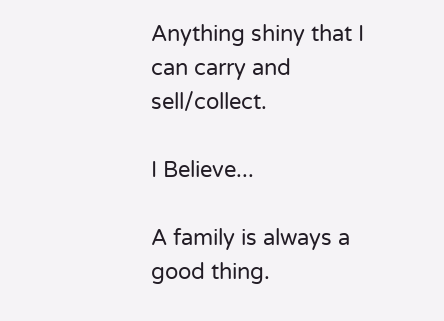Anything shiny that I can carry and sell/collect.

I Believe...

A family is always a good thing.